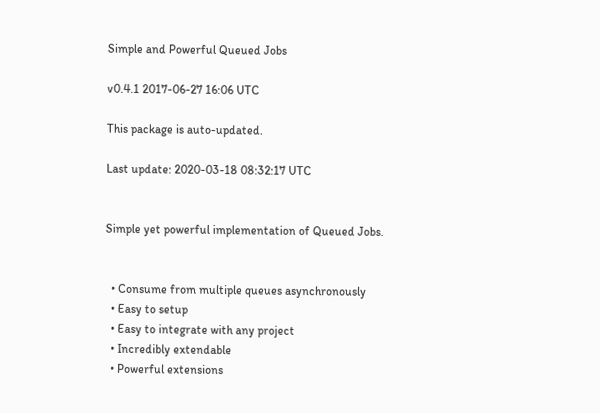Simple and Powerful Queued Jobs

v0.4.1 2017-06-27 16:06 UTC

This package is auto-updated.

Last update: 2020-03-18 08:32:17 UTC


Simple yet powerful implementation of Queued Jobs.


  • Consume from multiple queues asynchronously
  • Easy to setup
  • Easy to integrate with any project
  • Incredibly extendable
  • Powerful extensions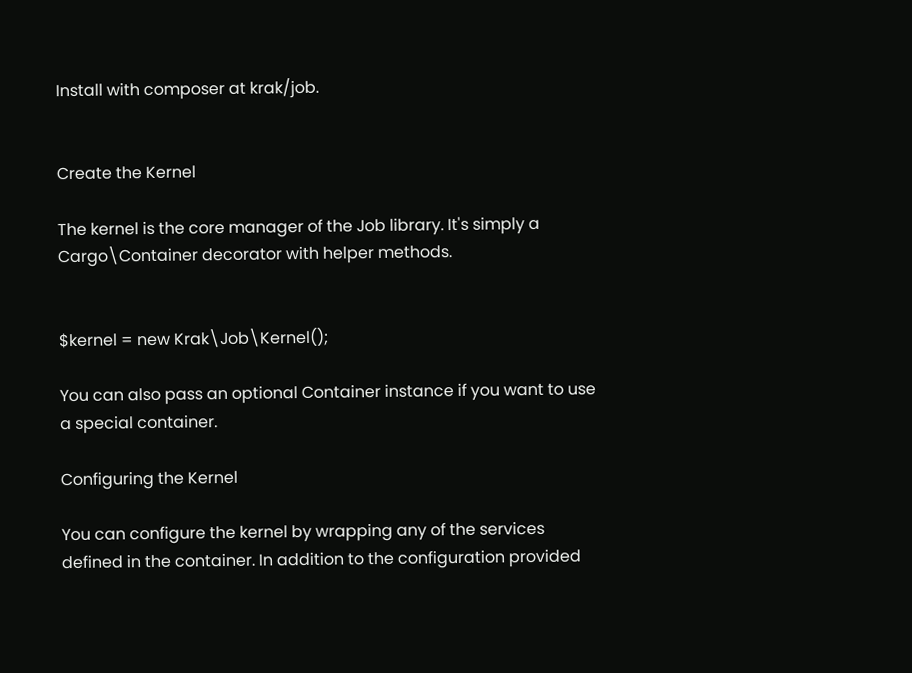Install with composer at krak/job.


Create the Kernel

The kernel is the core manager of the Job library. It's simply a Cargo\Container decorator with helper methods.


$kernel = new Krak\Job\Kernel();

You can also pass an optional Container instance if you want to use a special container.

Configuring the Kernel

You can configure the kernel by wrapping any of the services defined in the container. In addition to the configuration provided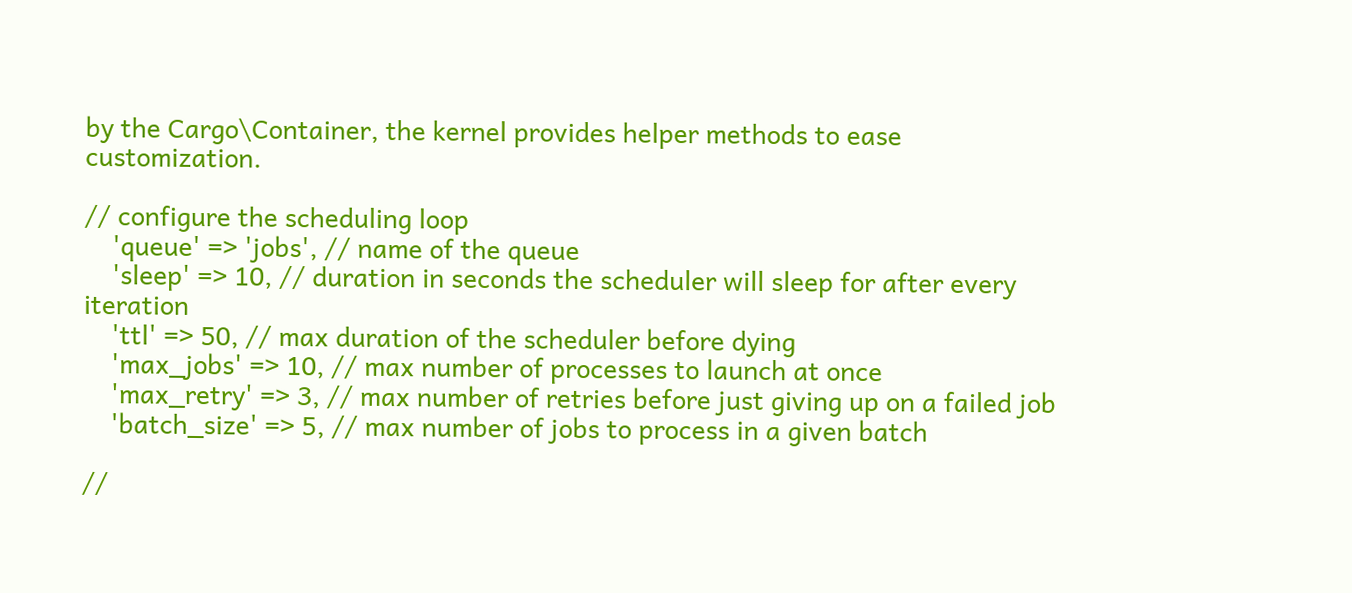by the Cargo\Container, the kernel provides helper methods to ease customization.

// configure the scheduling loop
    'queue' => 'jobs', // name of the queue
    'sleep' => 10, // duration in seconds the scheduler will sleep for after every iteration
    'ttl' => 50, // max duration of the scheduler before dying
    'max_jobs' => 10, // max number of processes to launch at once
    'max_retry' => 3, // max number of retries before just giving up on a failed job
    'batch_size' => 5, // max number of jobs to process in a given batch

//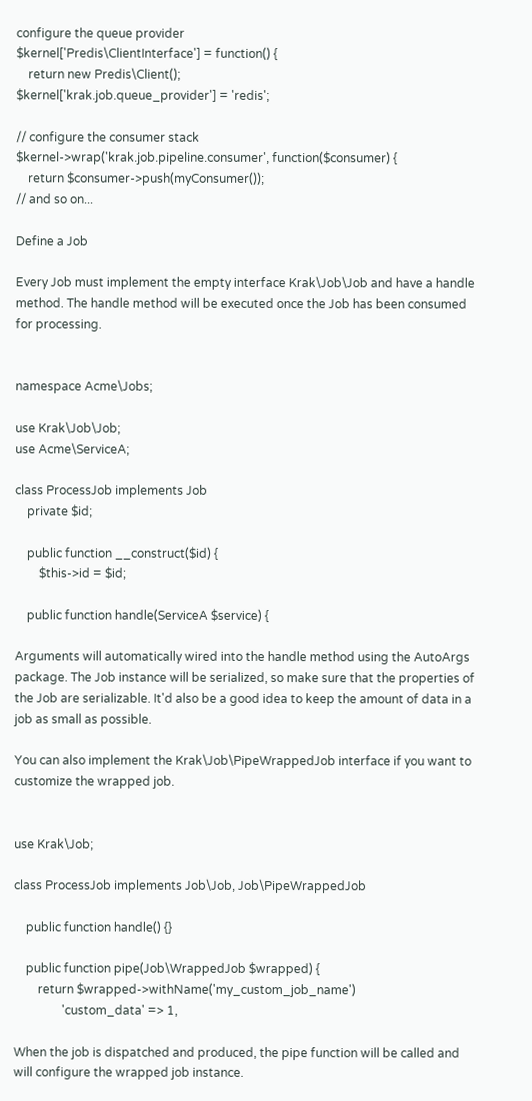configure the queue provider
$kernel['Predis\ClientInterface'] = function() {
    return new Predis\Client();
$kernel['krak.job.queue_provider'] = 'redis';

// configure the consumer stack
$kernel->wrap('krak.job.pipeline.consumer', function($consumer) {
    return $consumer->push(myConsumer());
// and so on...

Define a Job

Every Job must implement the empty interface Krak\Job\Job and have a handle method. The handle method will be executed once the Job has been consumed for processing.


namespace Acme\Jobs;

use Krak\Job\Job;
use Acme\ServiceA;

class ProcessJob implements Job
    private $id;

    public function __construct($id) {
        $this->id = $id;

    public function handle(ServiceA $service) {

Arguments will automatically wired into the handle method using the AutoArgs package. The Job instance will be serialized, so make sure that the properties of the Job are serializable. It'd also be a good idea to keep the amount of data in a job as small as possible.

You can also implement the Krak\Job\PipeWrappedJob interface if you want to customize the wrapped job.


use Krak\Job;

class ProcessJob implements Job\Job, Job\PipeWrappedJob

    public function handle() {}

    public function pipe(Job\WrappedJob $wrapped) {
        return $wrapped->withName('my_custom_job_name')
                'custom_data' => 1,

When the job is dispatched and produced, the pipe function will be called and will configure the wrapped job instance.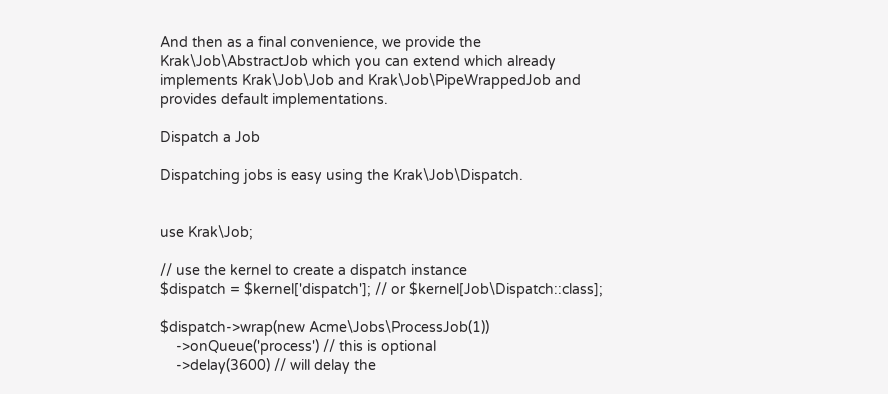And then as a final convenience, we provide the Krak\Job\AbstractJob which you can extend which already implements Krak\Job\Job and Krak\Job\PipeWrappedJob and provides default implementations.

Dispatch a Job

Dispatching jobs is easy using the Krak\Job\Dispatch.


use Krak\Job;

// use the kernel to create a dispatch instance
$dispatch = $kernel['dispatch']; // or $kernel[Job\Dispatch::class];

$dispatch->wrap(new Acme\Jobs\ProcessJob(1))
    ->onQueue('process') // this is optional
    ->delay(3600) // will delay the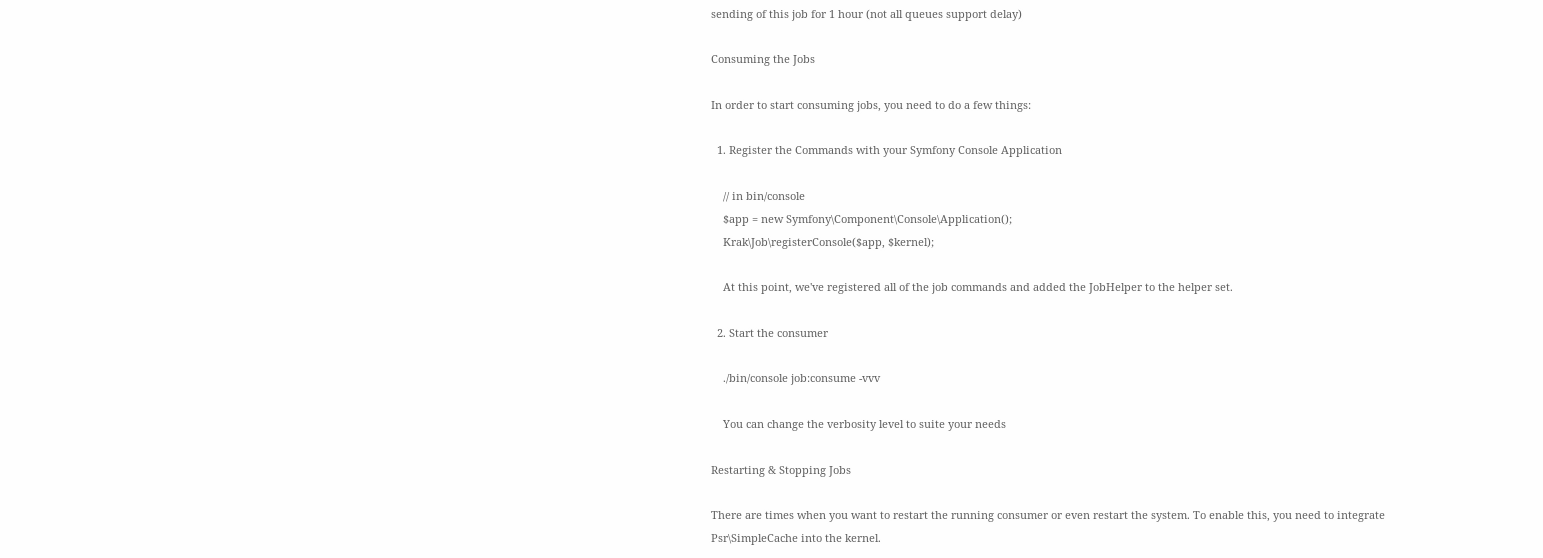sending of this job for 1 hour (not all queues support delay)

Consuming the Jobs

In order to start consuming jobs, you need to do a few things:

  1. Register the Commands with your Symfony Console Application

    // in bin/console
    $app = new Symfony\Component\Console\Application();
    Krak\Job\registerConsole($app, $kernel);

    At this point, we've registered all of the job commands and added the JobHelper to the helper set.

  2. Start the consumer

    ./bin/console job:consume -vvv

    You can change the verbosity level to suite your needs

Restarting & Stopping Jobs

There are times when you want to restart the running consumer or even restart the system. To enable this, you need to integrate Psr\SimpleCache into the kernel.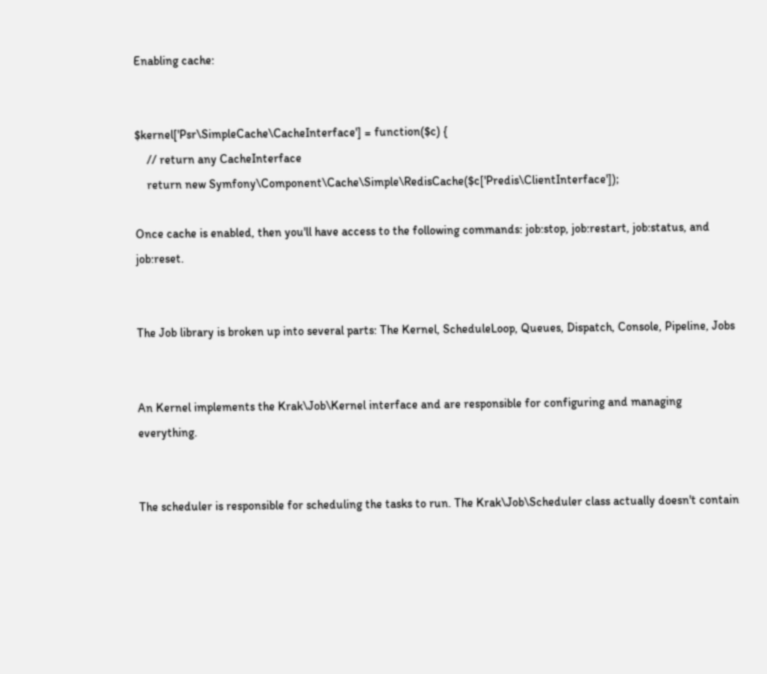Enabling cache:


$kernel['Psr\SimpleCache\CacheInterface'] = function($c) {
    // return any CacheInterface
    return new Symfony\Component\Cache\Simple\RedisCache($c['Predis\ClientInterface']);

Once cache is enabled, then you'll have access to the following commands: job:stop, job:restart, job:status, and job:reset.


The Job library is broken up into several parts: The Kernel, ScheduleLoop, Queues, Dispatch, Console, Pipeline, Jobs


An Kernel implements the Krak\Job\Kernel interface and are responsible for configuring and managing everything.


The scheduler is responsible for scheduling the tasks to run. The Krak\Job\Scheduler class actually doesn't contain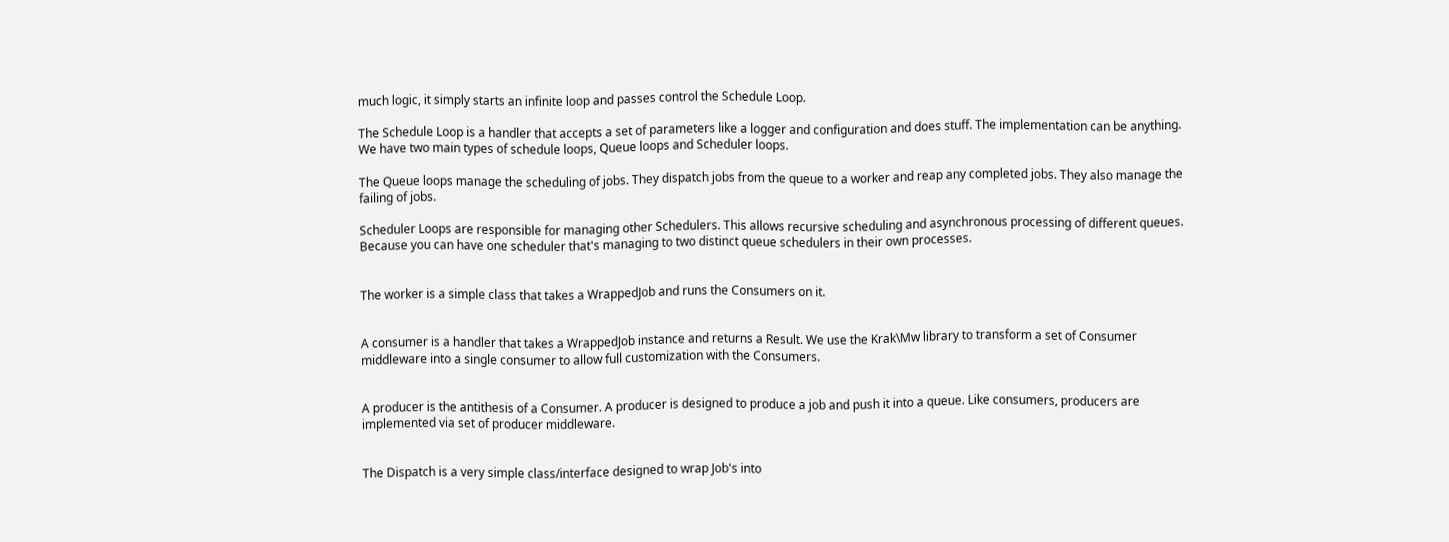much logic, it simply starts an infinite loop and passes control the Schedule Loop.

The Schedule Loop is a handler that accepts a set of parameters like a logger and configuration and does stuff. The implementation can be anything. We have two main types of schedule loops, Queue loops and Scheduler loops.

The Queue loops manage the scheduling of jobs. They dispatch jobs from the queue to a worker and reap any completed jobs. They also manage the failing of jobs.

Scheduler Loops are responsible for managing other Schedulers. This allows recursive scheduling and asynchronous processing of different queues. Because you can have one scheduler that's managing to two distinct queue schedulers in their own processes.


The worker is a simple class that takes a WrappedJob and runs the Consumers on it.


A consumer is a handler that takes a WrappedJob instance and returns a Result. We use the Krak\Mw library to transform a set of Consumer middleware into a single consumer to allow full customization with the Consumers.


A producer is the antithesis of a Consumer. A producer is designed to produce a job and push it into a queue. Like consumers, producers are implemented via set of producer middleware.


The Dispatch is a very simple class/interface designed to wrap Job's into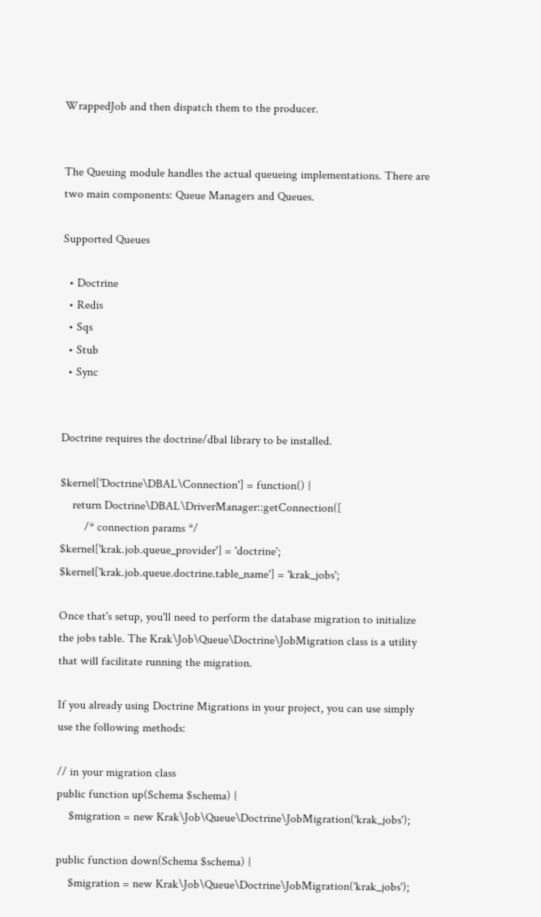WrappedJob and then dispatch them to the producer.


The Queuing module handles the actual queueing implementations. There are two main components: Queue Managers and Queues.

Supported Queues

  • Doctrine
  • Redis
  • Sqs
  • Stub
  • Sync


Doctrine requires the doctrine/dbal library to be installed.

$kernel['Doctrine\DBAL\Connection'] = function() {
    return Doctrine\DBAL\DriverManager::getConnection([
        /* connection params */
$kernel['krak.job.queue_provider'] = 'doctrine';
$kernel['krak.job.queue.doctrine.table_name'] = 'krak_jobs';

Once that's setup, you'll need to perform the database migration to initialize the jobs table. The Krak\Job\Queue\Doctrine\JobMigration class is a utility that will facilitate running the migration.

If you already using Doctrine Migrations in your project, you can use simply use the following methods:

// in your migration class
public function up(Schema $schema) {
    $migration = new Krak\Job\Queue\Doctrine\JobMigration('krak_jobs');

public function down(Schema $schema) {
    $migration = new Krak\Job\Queue\Doctrine\JobMigration('krak_jobs');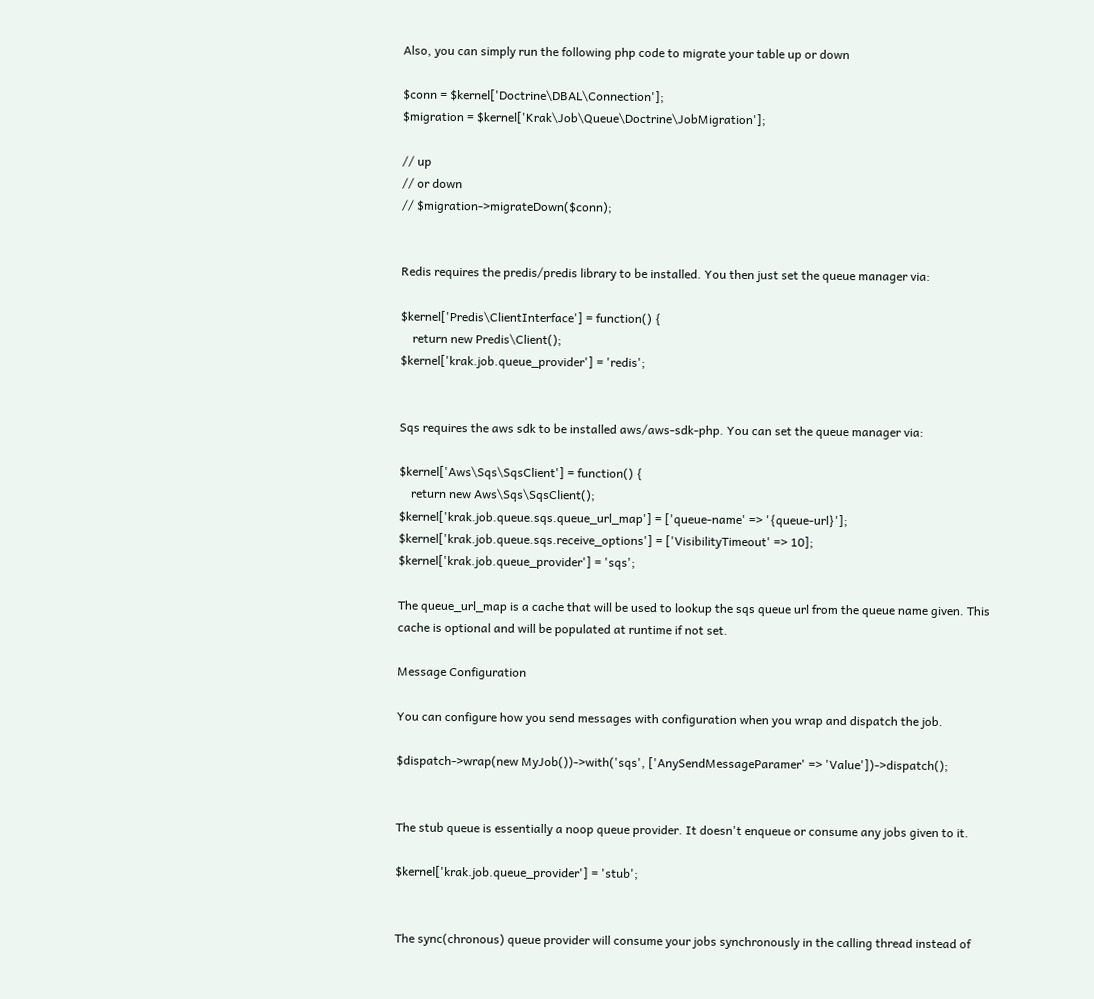Also, you can simply run the following php code to migrate your table up or down

$conn = $kernel['Doctrine\DBAL\Connection'];
$migration = $kernel['Krak\Job\Queue\Doctrine\JobMigration'];

// up
// or down
// $migration->migrateDown($conn);


Redis requires the predis/predis library to be installed. You then just set the queue manager via:

$kernel['Predis\ClientInterface'] = function() {
    return new Predis\Client();
$kernel['krak.job.queue_provider'] = 'redis';


Sqs requires the aws sdk to be installed aws/aws-sdk-php. You can set the queue manager via:

$kernel['Aws\Sqs\SqsClient'] = function() {
    return new Aws\Sqs\SqsClient();
$kernel['krak.job.queue.sqs.queue_url_map'] = ['queue-name' => '{queue-url}'];
$kernel['krak.job.queue.sqs.receive_options'] = ['VisibilityTimeout' => 10];
$kernel['krak.job.queue_provider'] = 'sqs';

The queue_url_map is a cache that will be used to lookup the sqs queue url from the queue name given. This cache is optional and will be populated at runtime if not set.

Message Configuration

You can configure how you send messages with configuration when you wrap and dispatch the job.

$dispatch->wrap(new MyJob())->with('sqs', ['AnySendMessageParamer' => 'Value'])->dispatch();


The stub queue is essentially a noop queue provider. It doesn't enqueue or consume any jobs given to it.

$kernel['krak.job.queue_provider'] = 'stub';


The sync(chronous) queue provider will consume your jobs synchronously in the calling thread instead of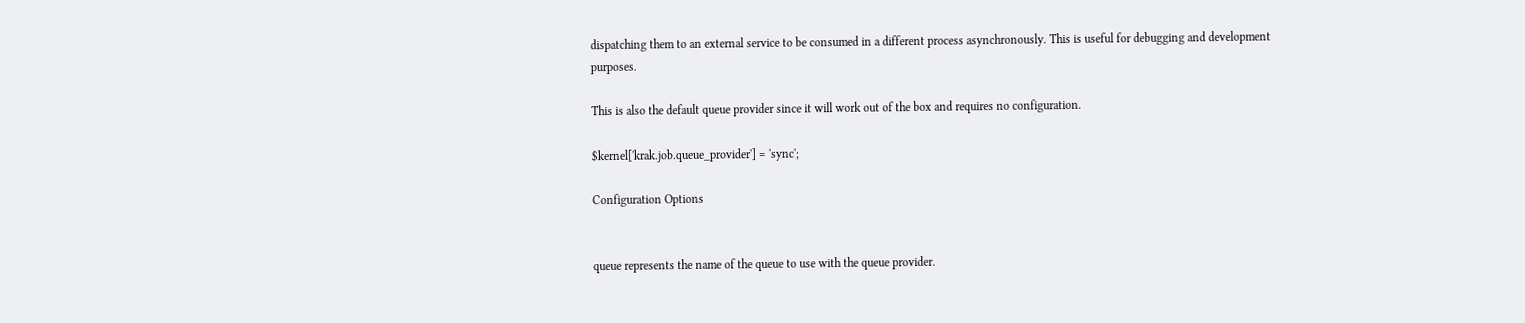dispatching them to an external service to be consumed in a different process asynchronously. This is useful for debugging and development purposes.

This is also the default queue provider since it will work out of the box and requires no configuration.

$kernel['krak.job.queue_provider'] = 'sync';

Configuration Options


queue represents the name of the queue to use with the queue provider.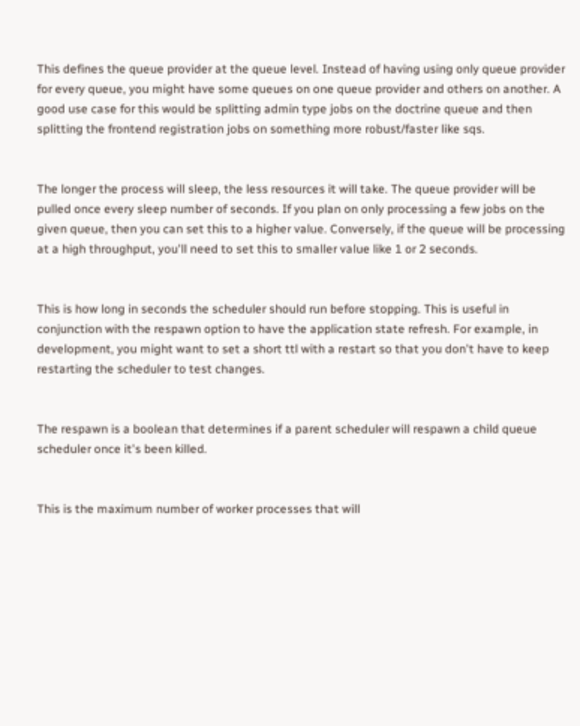This defines the queue provider at the queue level. Instead of having using only queue provider for every queue, you might have some queues on one queue provider and others on another. A good use case for this would be splitting admin type jobs on the doctrine queue and then splitting the frontend registration jobs on something more robust/faster like sqs.


The longer the process will sleep, the less resources it will take. The queue provider will be pulled once every sleep number of seconds. If you plan on only processing a few jobs on the given queue, then you can set this to a higher value. Conversely, if the queue will be processing at a high throughput, you'll need to set this to smaller value like 1 or 2 seconds.


This is how long in seconds the scheduler should run before stopping. This is useful in conjunction with the respawn option to have the application state refresh. For example, in development, you might want to set a short ttl with a restart so that you don't have to keep restarting the scheduler to test changes.


The respawn is a boolean that determines if a parent scheduler will respawn a child queue scheduler once it's been killed.


This is the maximum number of worker processes that will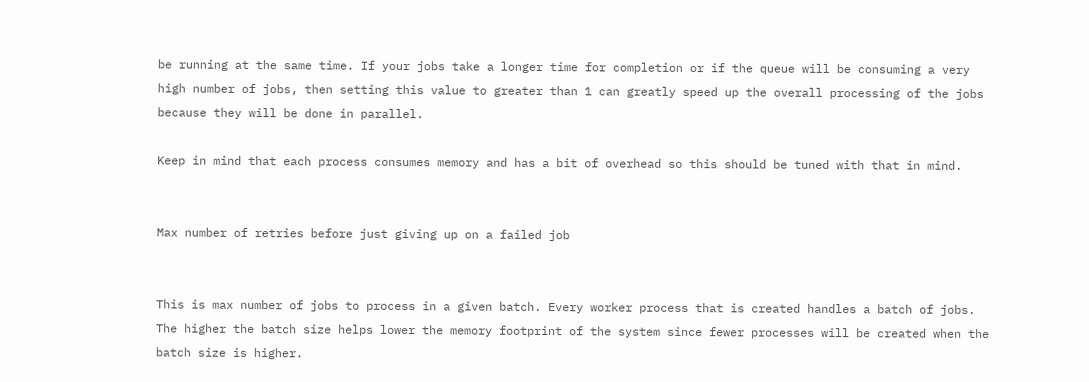be running at the same time. If your jobs take a longer time for completion or if the queue will be consuming a very high number of jobs, then setting this value to greater than 1 can greatly speed up the overall processing of the jobs because they will be done in parallel.

Keep in mind that each process consumes memory and has a bit of overhead so this should be tuned with that in mind.


Max number of retries before just giving up on a failed job


This is max number of jobs to process in a given batch. Every worker process that is created handles a batch of jobs. The higher the batch size helps lower the memory footprint of the system since fewer processes will be created when the batch size is higher.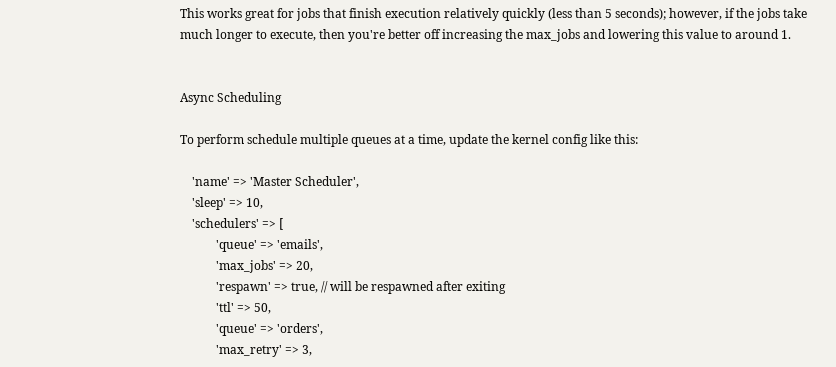This works great for jobs that finish execution relatively quickly (less than 5 seconds); however, if the jobs take much longer to execute, then you're better off increasing the max_jobs and lowering this value to around 1.


Async Scheduling

To perform schedule multiple queues at a time, update the kernel config like this:

    'name' => 'Master Scheduler',
    'sleep' => 10,
    'schedulers' => [
            'queue' => 'emails',
            'max_jobs' => 20,
            'respawn' => true, // will be respawned after exiting
            'ttl' => 50,
            'queue' => 'orders',
            'max_retry' => 3,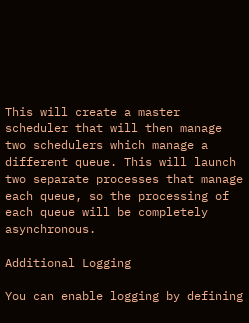This will create a master scheduler that will then manage two schedulers which manage a different queue. This will launch two separate processes that manage each queue, so the processing of each queue will be completely asynchronous.

Additional Logging

You can enable logging by defining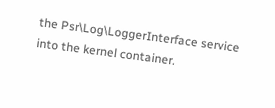the Psr\Log\LoggerInterface service into the kernel container.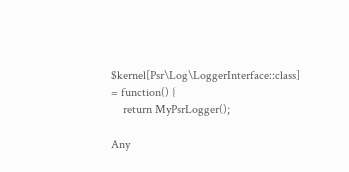$kernel[Psr\Log\LoggerInterface::class] = function() {
    return MyPsrLogger();

Any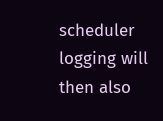scheduler logging will then also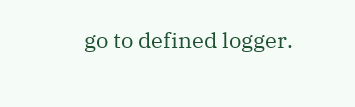go to defined logger.